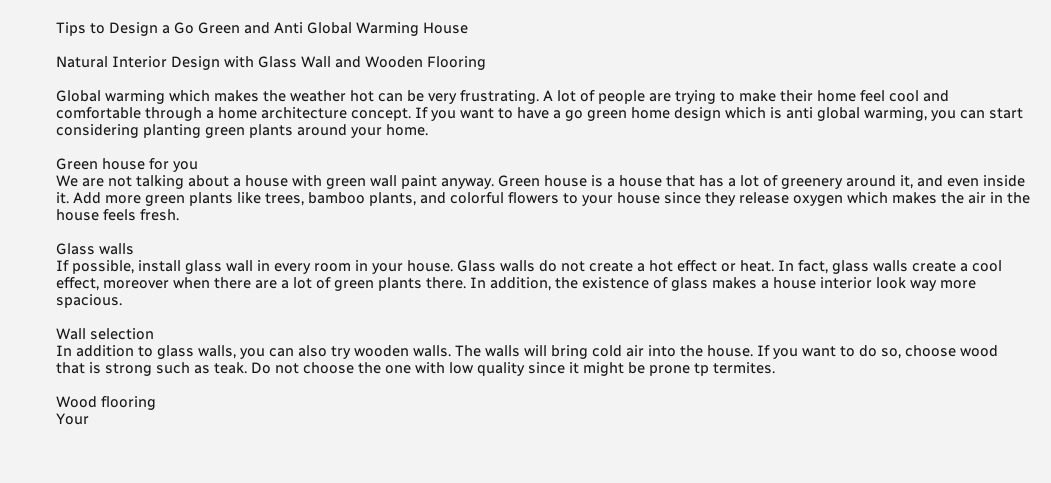Tips to Design a Go Green and Anti Global Warming House

Natural Interior Design with Glass Wall and Wooden Flooring

Global warming which makes the weather hot can be very frustrating. A lot of people are trying to make their home feel cool and comfortable through a home architecture concept. If you want to have a go green home design which is anti global warming, you can start considering planting green plants around your home.

Green house for you
We are not talking about a house with green wall paint anyway. Green house is a house that has a lot of greenery around it, and even inside it. Add more green plants like trees, bamboo plants, and colorful flowers to your house since they release oxygen which makes the air in the house feels fresh.

Glass walls
If possible, install glass wall in every room in your house. Glass walls do not create a hot effect or heat. In fact, glass walls create a cool effect, moreover when there are a lot of green plants there. In addition, the existence of glass makes a house interior look way more spacious.

Wall selection
In addition to glass walls, you can also try wooden walls. The walls will bring cold air into the house. If you want to do so, choose wood that is strong such as teak. Do not choose the one with low quality since it might be prone tp termites.

Wood flooring
Your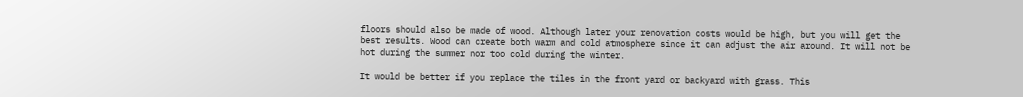floors should also be made of wood. Although later your renovation costs would be high, but you will get the best results. Wood can create both warm and cold atmosphere since it can adjust the air around. It will not be hot during the summer nor too cold during the winter.

It would be better if you replace the tiles in the front yard or backyard with grass. This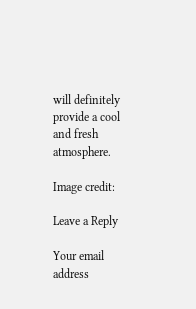will definitely provide a cool and fresh atmosphere.

Image credit:

Leave a Reply

Your email address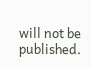will not be published.